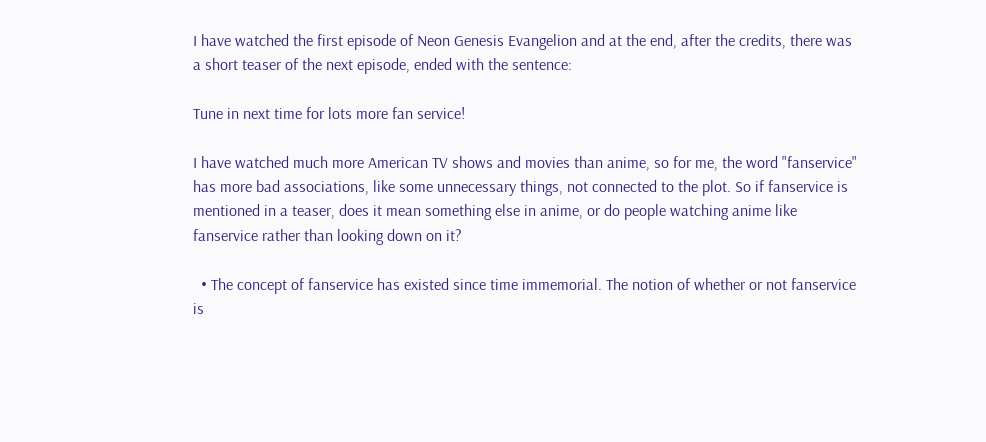I have watched the first episode of Neon Genesis Evangelion and at the end, after the credits, there was a short teaser of the next episode, ended with the sentence:

Tune in next time for lots more fan service!

I have watched much more American TV shows and movies than anime, so for me, the word "fanservice" has more bad associations, like some unnecessary things, not connected to the plot. So if fanservice is mentioned in a teaser, does it mean something else in anime, or do people watching anime like fanservice rather than looking down on it?

  • The concept of fanservice has existed since time immemorial. The notion of whether or not fanservice is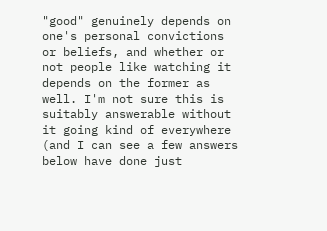"good" genuinely depends on one's personal convictions or beliefs, and whether or not people like watching it depends on the former as well. I'm not sure this is suitably answerable without it going kind of everywhere (and I can see a few answers below have done just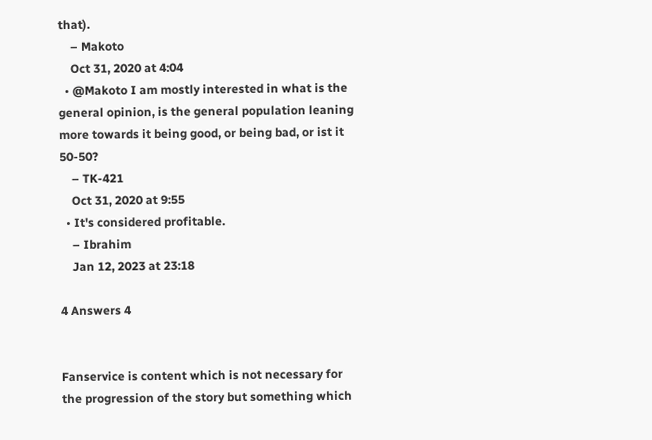that).
    – Makoto
    Oct 31, 2020 at 4:04
  • @Makoto I am mostly interested in what is the general opinion, is the general population leaning more towards it being good, or being bad, or ist it 50-50?
    – TK-421
    Oct 31, 2020 at 9:55
  • It's considered profitable.
    – Ibrahim
    Jan 12, 2023 at 23:18

4 Answers 4


Fanservice is content which is not necessary for the progression of the story but something which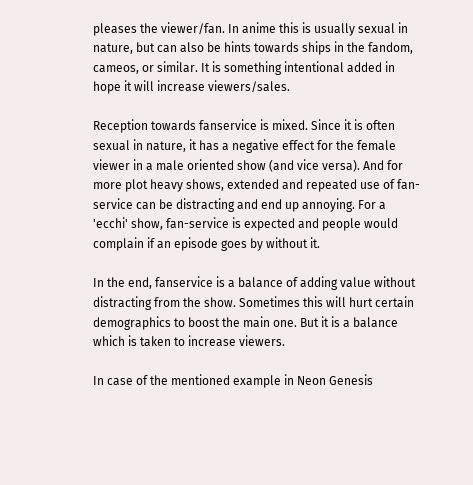pleases the viewer/fan. In anime this is usually sexual in nature, but can also be hints towards ships in the fandom, cameos, or similar. It is something intentional added in hope it will increase viewers/sales.

Reception towards fanservice is mixed. Since it is often sexual in nature, it has a negative effect for the female viewer in a male oriented show (and vice versa). And for more plot heavy shows, extended and repeated use of fan-service can be distracting and end up annoying. For a 'ecchi' show, fan-service is expected and people would complain if an episode goes by without it.

In the end, fanservice is a balance of adding value without distracting from the show. Sometimes this will hurt certain demographics to boost the main one. But it is a balance which is taken to increase viewers.

In case of the mentioned example in Neon Genesis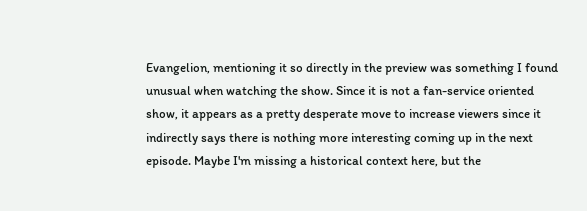Evangelion, mentioning it so directly in the preview was something I found unusual when watching the show. Since it is not a fan-service oriented show, it appears as a pretty desperate move to increase viewers since it indirectly says there is nothing more interesting coming up in the next episode. Maybe I'm missing a historical context here, but the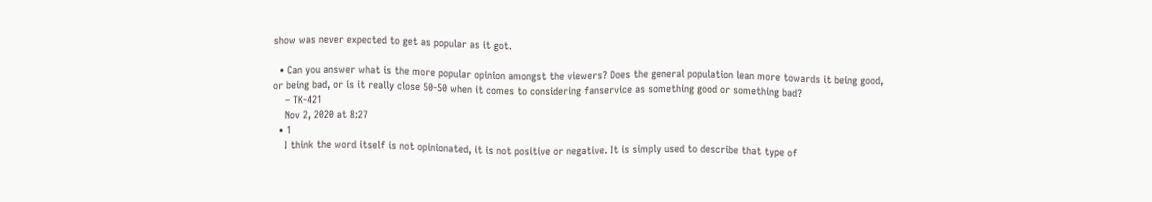show was never expected to get as popular as it got.

  • Can you answer what is the more popular opinion amongst the viewers? Does the general population lean more towards it being good, or being bad, or is it really close 50-50 when it comes to considering fanservice as something good or something bad?
    – TK-421
    Nov 2, 2020 at 8:27
  • 1
    I think the word itself is not opinionated, it is not positive or negative. It is simply used to describe that type of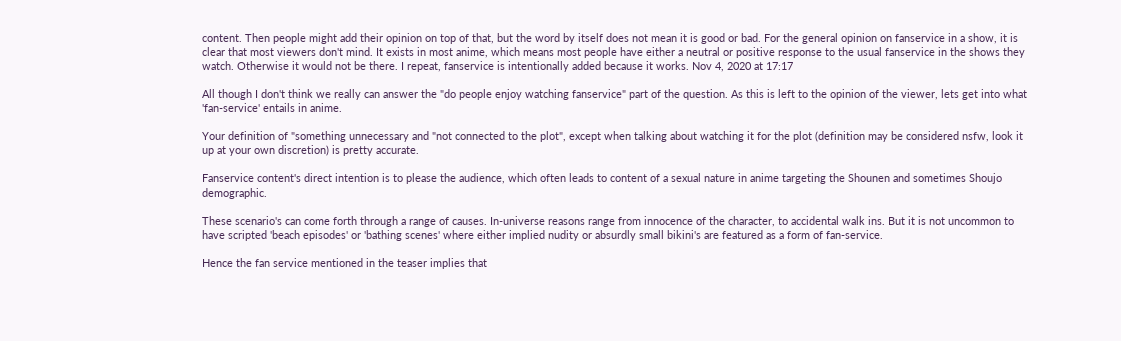content. Then people might add their opinion on top of that, but the word by itself does not mean it is good or bad. For the general opinion on fanservice in a show, it is clear that most viewers don't mind. It exists in most anime, which means most people have either a neutral or positive response to the usual fanservice in the shows they watch. Otherwise it would not be there. I repeat, fanservice is intentionally added because it works. Nov 4, 2020 at 17:17

All though I don't think we really can answer the "do people enjoy watching fanservice" part of the question. As this is left to the opinion of the viewer, lets get into what 'fan-service' entails in anime.

Your definition of "something unnecessary and "not connected to the plot", except when talking about watching it for the plot (definition may be considered nsfw, look it up at your own discretion) is pretty accurate.

Fanservice content's direct intention is to please the audience, which often leads to content of a sexual nature in anime targeting the Shounen and sometimes Shoujo demographic.

These scenario's can come forth through a range of causes. In-universe reasons range from innocence of the character, to accidental walk ins. But it is not uncommon to have scripted 'beach episodes' or 'bathing scenes' where either implied nudity or absurdly small bikini's are featured as a form of fan-service.

Hence the fan service mentioned in the teaser implies that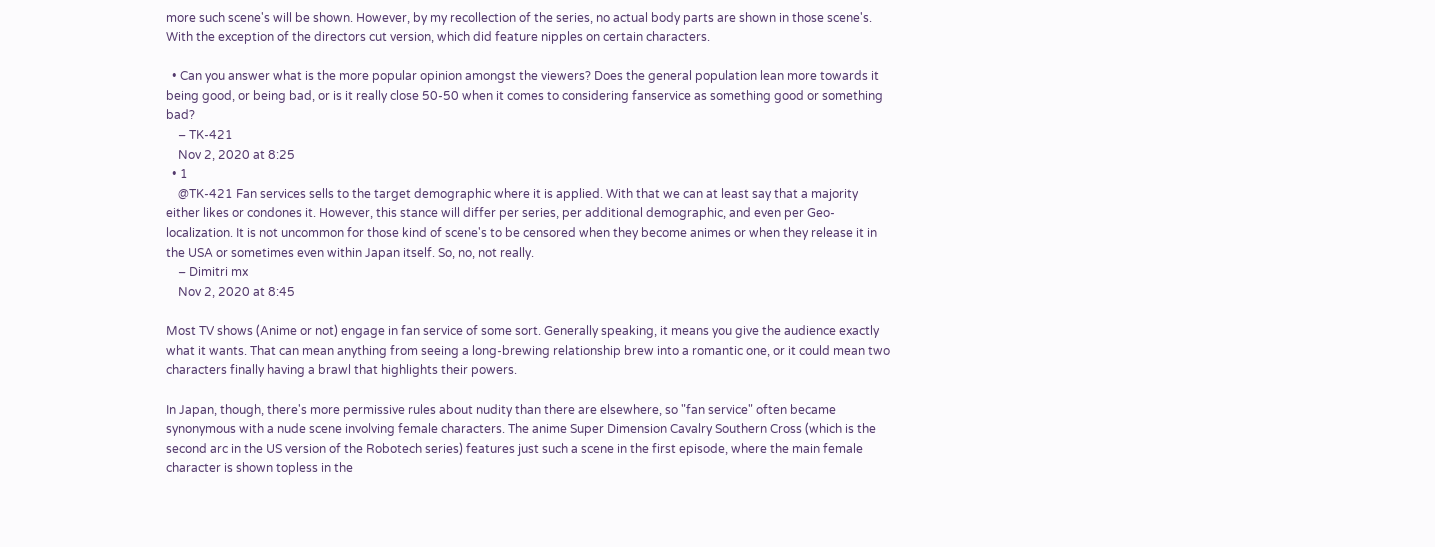more such scene's will be shown. However, by my recollection of the series, no actual body parts are shown in those scene's. With the exception of the directors cut version, which did feature nipples on certain characters.

  • Can you answer what is the more popular opinion amongst the viewers? Does the general population lean more towards it being good, or being bad, or is it really close 50-50 when it comes to considering fanservice as something good or something bad?
    – TK-421
    Nov 2, 2020 at 8:25
  • 1
    @TK-421 Fan services sells to the target demographic where it is applied. With that we can at least say that a majority either likes or condones it. However, this stance will differ per series, per additional demographic, and even per Geo-localization. It is not uncommon for those kind of scene's to be censored when they become animes or when they release it in the USA or sometimes even within Japan itself. So, no, not really.
    – Dimitri mx
    Nov 2, 2020 at 8:45

Most TV shows (Anime or not) engage in fan service of some sort. Generally speaking, it means you give the audience exactly what it wants. That can mean anything from seeing a long-brewing relationship brew into a romantic one, or it could mean two characters finally having a brawl that highlights their powers.

In Japan, though, there's more permissive rules about nudity than there are elsewhere, so "fan service" often became synonymous with a nude scene involving female characters. The anime Super Dimension Cavalry Southern Cross (which is the second arc in the US version of the Robotech series) features just such a scene in the first episode, where the main female character is shown topless in the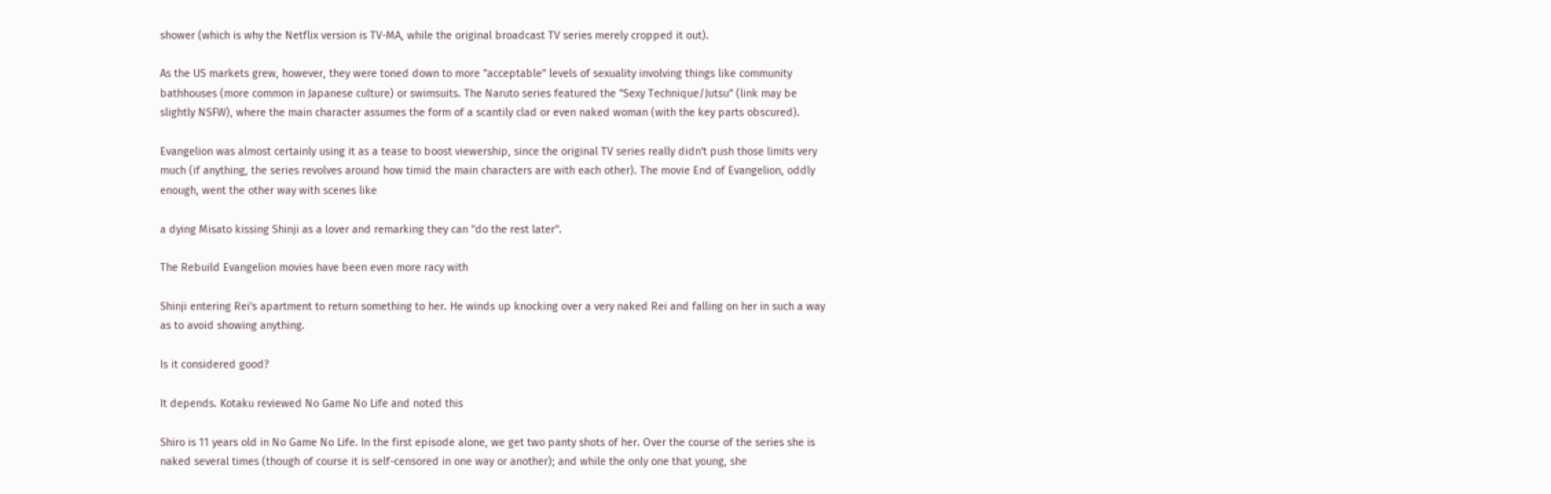shower (which is why the Netflix version is TV-MA, while the original broadcast TV series merely cropped it out).

As the US markets grew, however, they were toned down to more "acceptable" levels of sexuality involving things like community bathhouses (more common in Japanese culture) or swimsuits. The Naruto series featured the "Sexy Technique/Jutsu" (link may be slightly NSFW), where the main character assumes the form of a scantily clad or even naked woman (with the key parts obscured).

Evangelion was almost certainly using it as a tease to boost viewership, since the original TV series really didn't push those limits very much (if anything, the series revolves around how timid the main characters are with each other). The movie End of Evangelion, oddly enough, went the other way with scenes like

a dying Misato kissing Shinji as a lover and remarking they can "do the rest later".

The Rebuild Evangelion movies have been even more racy with

Shinji entering Rei's apartment to return something to her. He winds up knocking over a very naked Rei and falling on her in such a way as to avoid showing anything.

Is it considered good?

It depends. Kotaku reviewed No Game No Life and noted this

Shiro is 11 years old in No Game No Life. In the first episode alone, we get two panty shots of her. Over the course of the series she is naked several times (though of course it is self-censored in one way or another); and while the only one that young, she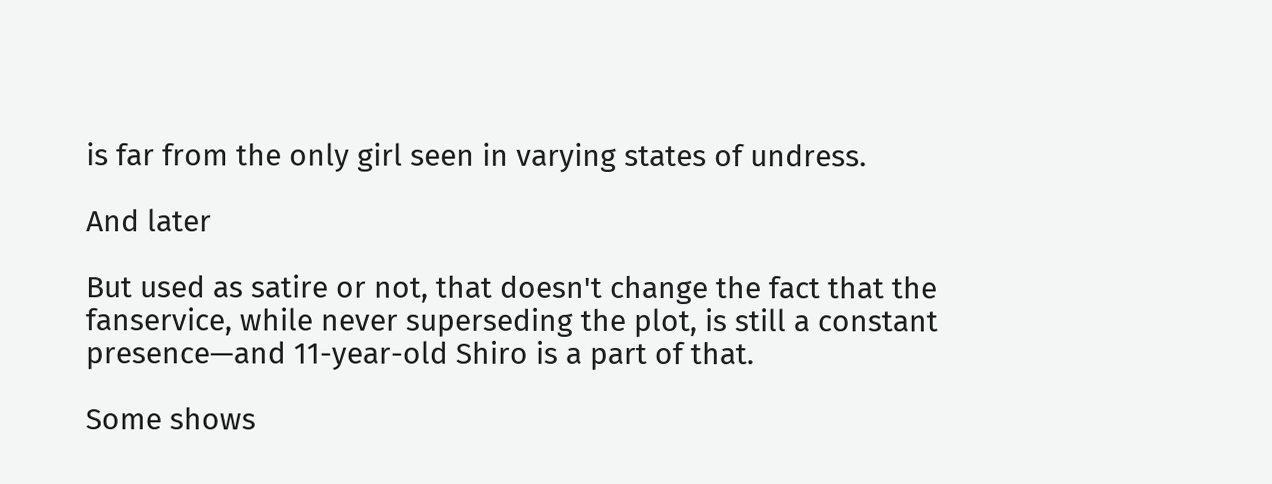is far from the only girl seen in varying states of undress.

And later

But used as satire or not, that doesn't change the fact that the fanservice, while never superseding the plot, is still a constant presence—and 11-year-old Shiro is a part of that.

Some shows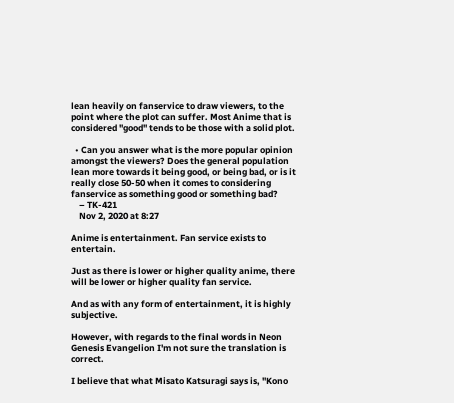lean heavily on fanservice to draw viewers, to the point where the plot can suffer. Most Anime that is considered "good" tends to be those with a solid plot.

  • Can you answer what is the more popular opinion amongst the viewers? Does the general population lean more towards it being good, or being bad, or is it really close 50-50 when it comes to considering fanservice as something good or something bad?
    – TK-421
    Nov 2, 2020 at 8:27

Anime is entertainment. Fan service exists to entertain.

Just as there is lower or higher quality anime, there will be lower or higher quality fan service.

And as with any form of entertainment, it is highly subjective.

However, with regards to the final words in Neon Genesis Evangelion I'm not sure the translation is correct.

I believe that what Misato Katsuragi says is, "Kono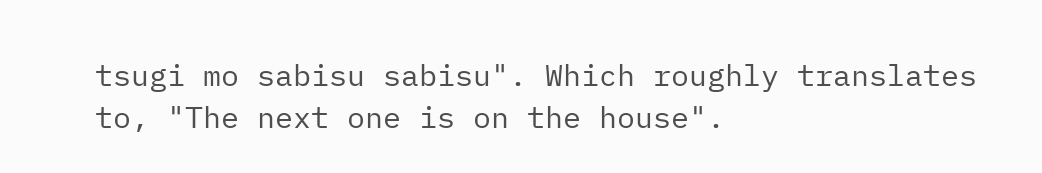tsugi mo sabisu sabisu". Which roughly translates to, "The next one is on the house".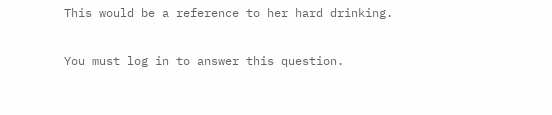This would be a reference to her hard drinking.

You must log in to answer this question.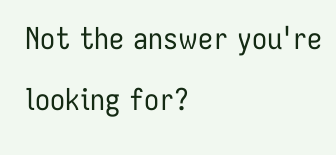Not the answer you're looking for?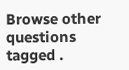Browse other questions tagged .